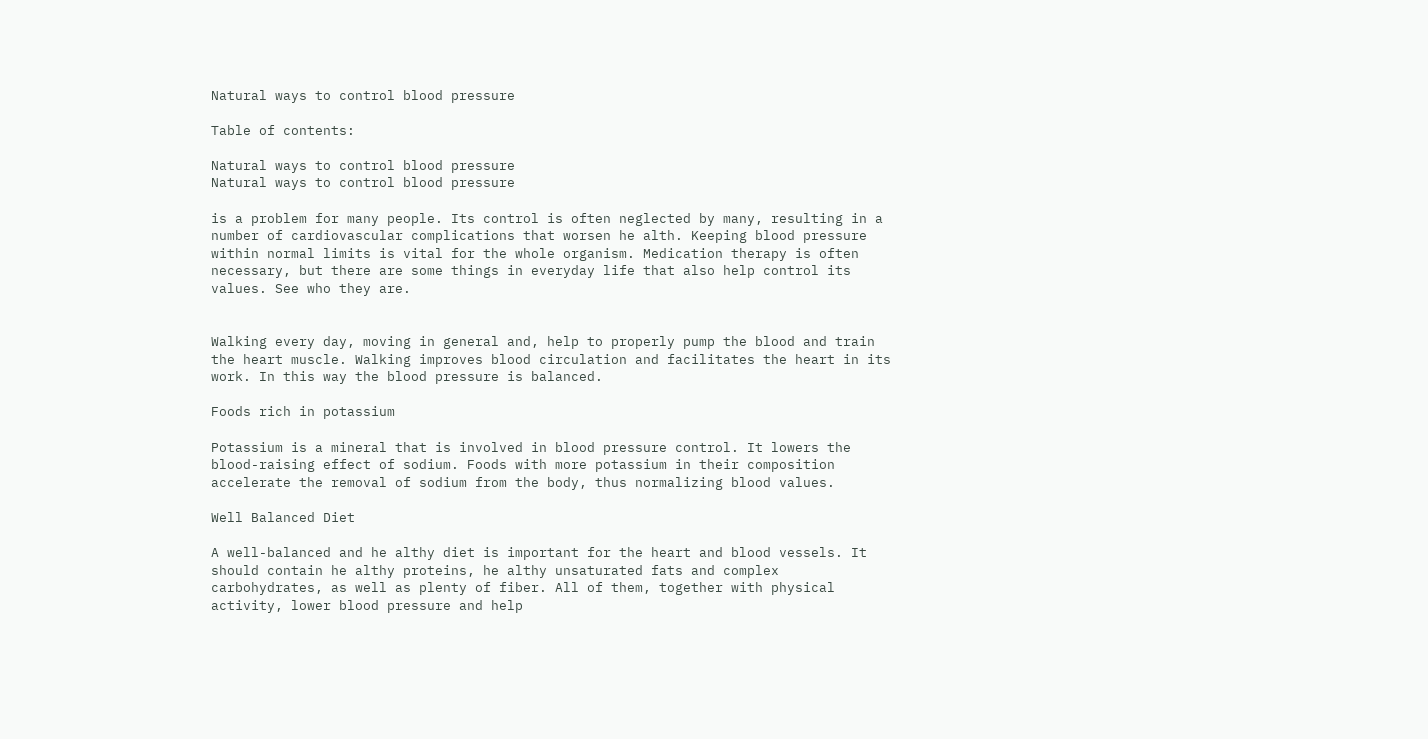Natural ways to control blood pressure

Table of contents:

Natural ways to control blood pressure
Natural ways to control blood pressure

is a problem for many people. Its control is often neglected by many, resulting in a number of cardiovascular complications that worsen he alth. Keeping blood pressure within normal limits is vital for the whole organism. Medication therapy is often necessary, but there are some things in everyday life that also help control its values. See who they are.


Walking every day, moving in general and, help to properly pump the blood and train the heart muscle. Walking improves blood circulation and facilitates the heart in its work. In this way the blood pressure is balanced.

Foods rich in potassium

Potassium is a mineral that is involved in blood pressure control. It lowers the blood-raising effect of sodium. Foods with more potassium in their composition accelerate the removal of sodium from the body, thus normalizing blood values.

Well Balanced Diet

A well-balanced and he althy diet is important for the heart and blood vessels. It should contain he althy proteins, he althy unsaturated fats and complex carbohydrates, as well as plenty of fiber. All of them, together with physical activity, lower blood pressure and help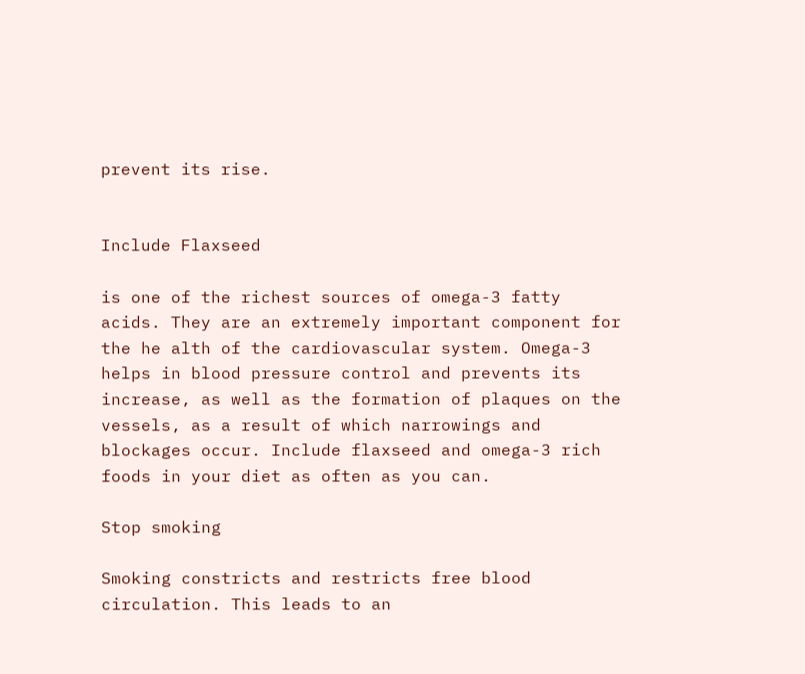prevent its rise.


Include Flaxseed

is one of the richest sources of omega-3 fatty acids. They are an extremely important component for the he alth of the cardiovascular system. Omega-3 helps in blood pressure control and prevents its increase, as well as the formation of plaques on the vessels, as a result of which narrowings and blockages occur. Include flaxseed and omega-3 rich foods in your diet as often as you can.

Stop smoking

Smoking constricts and restricts free blood circulation. This leads to an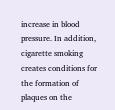increase in blood pressure. In addition, cigarette smoking creates conditions for the formation of plaques on the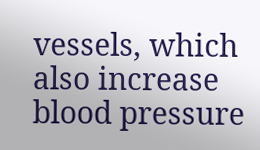vessels, which also increase blood pressure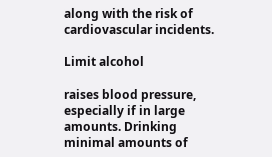along with the risk of cardiovascular incidents.

Limit alcohol

raises blood pressure, especially if in large amounts. Drinking minimal amounts of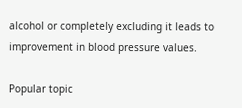alcohol or completely excluding it leads to improvement in blood pressure values.

Popular topic